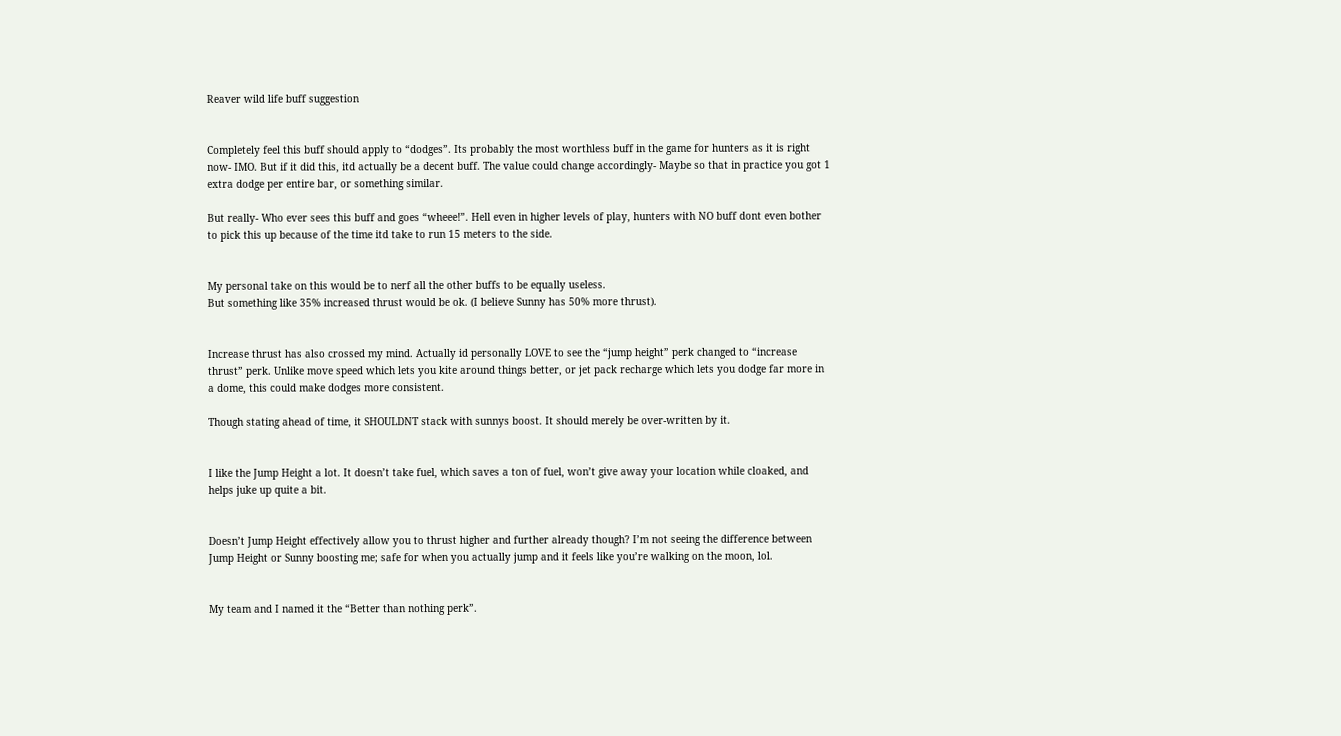Reaver wild life buff suggestion


Completely feel this buff should apply to “dodges”. Its probably the most worthless buff in the game for hunters as it is right now- IMO. But if it did this, itd actually be a decent buff. The value could change accordingly- Maybe so that in practice you got 1 extra dodge per entire bar, or something similar.

But really- Who ever sees this buff and goes “wheee!”. Hell even in higher levels of play, hunters with NO buff dont even bother to pick this up because of the time itd take to run 15 meters to the side.


My personal take on this would be to nerf all the other buffs to be equally useless.
But something like 35% increased thrust would be ok. (I believe Sunny has 50% more thrust).


Increase thrust has also crossed my mind. Actually id personally LOVE to see the “jump height” perk changed to “increase thrust” perk. Unlike move speed which lets you kite around things better, or jet pack recharge which lets you dodge far more in a dome, this could make dodges more consistent.

Though stating ahead of time, it SHOULDNT stack with sunnys boost. It should merely be over-written by it.


I like the Jump Height a lot. It doesn’t take fuel, which saves a ton of fuel, won’t give away your location while cloaked, and helps juke up quite a bit.


Doesn’t Jump Height effectively allow you to thrust higher and further already though? I’m not seeing the difference between Jump Height or Sunny boosting me; safe for when you actually jump and it feels like you’re walking on the moon, lol.


My team and I named it the “Better than nothing perk”.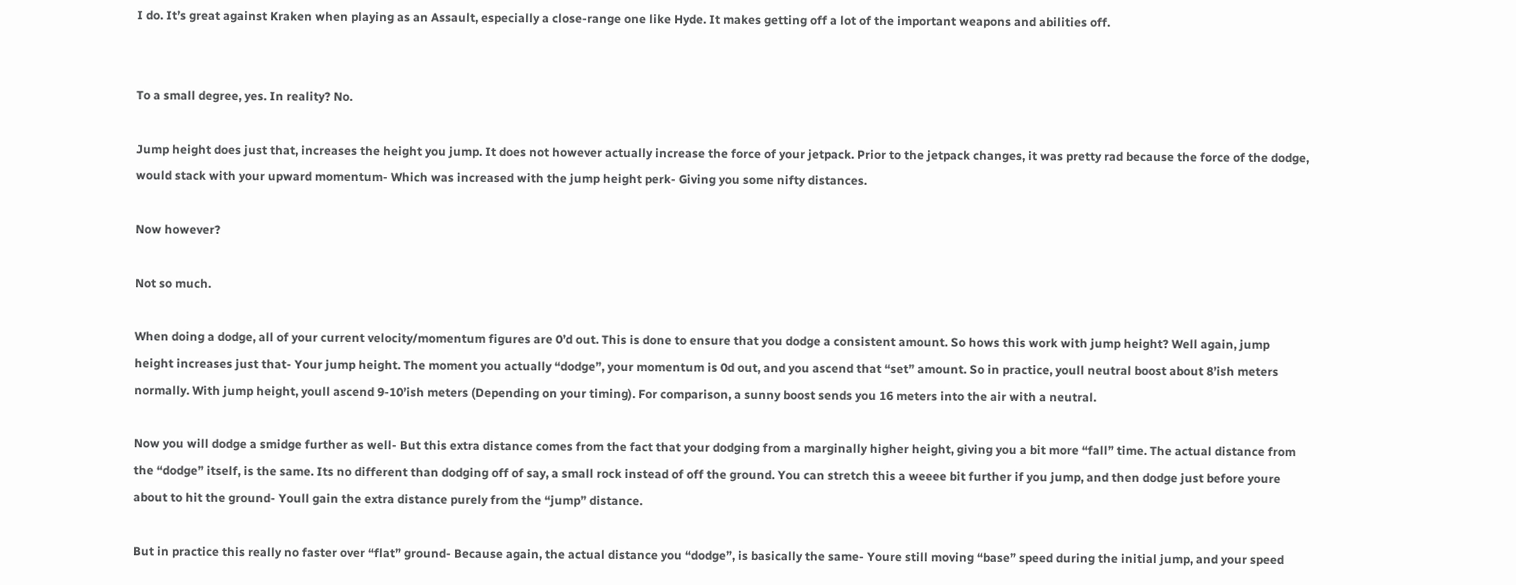I do. It’s great against Kraken when playing as an Assault, especially a close-range one like Hyde. It makes getting off a lot of the important weapons and abilities off.


To a small degree, yes. In reality? No.

Jump height does just that, increases the height you jump. It does not however actually increase the force of your jetpack. Prior to the jetpack changes, it was pretty rad because the force of the dodge, would stack with your upward momentum- Which was increased with the jump height perk- Giving you some nifty distances.

Now however?

Not so much.

When doing a dodge, all of your current velocity/momentum figures are 0’d out. This is done to ensure that you dodge a consistent amount. So hows this work with jump height? Well again, jump height increases just that- Your jump height. The moment you actually “dodge”, your momentum is 0d out, and you ascend that “set” amount. So in practice, youll neutral boost about 8’ish meters normally. With jump height, youll ascend 9-10’ish meters (Depending on your timing). For comparison, a sunny boost sends you 16 meters into the air with a neutral.

Now you will dodge a smidge further as well- But this extra distance comes from the fact that your dodging from a marginally higher height, giving you a bit more “fall” time. The actual distance from the “dodge” itself, is the same. Its no different than dodging off of say, a small rock instead of off the ground. You can stretch this a weeee bit further if you jump, and then dodge just before youre about to hit the ground- Youll gain the extra distance purely from the “jump” distance.

But in practice this really no faster over “flat” ground- Because again, the actual distance you “dodge”, is basically the same- Youre still moving “base” speed during the initial jump, and your speed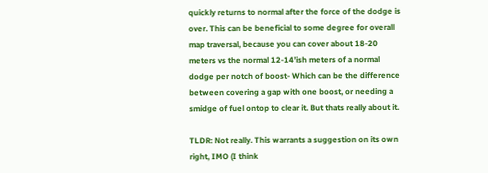quickly returns to normal after the force of the dodge is over. This can be beneficial to some degree for overall map traversal, because you can cover about 18-20 meters vs the normal 12-14’ish meters of a normal dodge per notch of boost- Which can be the difference between covering a gap with one boost, or needing a smidge of fuel ontop to clear it. But thats really about it.

TLDR: Not really. This warrants a suggestion on its own right, IMO (I think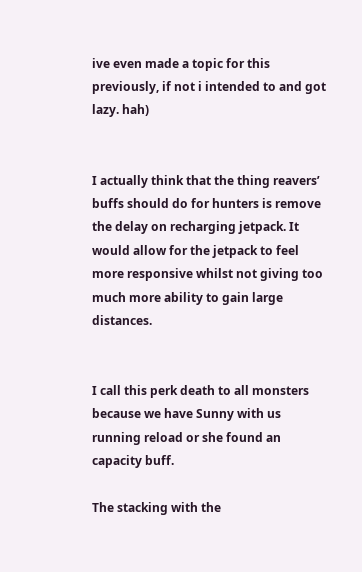ive even made a topic for this previously, if not i intended to and got lazy. hah)


I actually think that the thing reavers’ buffs should do for hunters is remove the delay on recharging jetpack. It would allow for the jetpack to feel more responsive whilst not giving too much more ability to gain large distances.


I call this perk death to all monsters because we have Sunny with us running reload or she found an capacity buff.

The stacking with the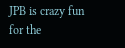JPB is crazy fun for the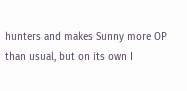hunters and makes Sunny more OP than usual, but on its own I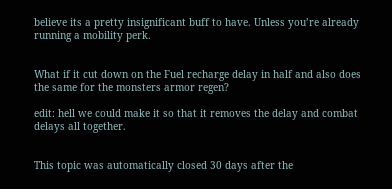believe its a pretty insignificant buff to have. Unless you’re already running a mobility perk.


What if it cut down on the Fuel recharge delay in half and also does the same for the monsters armor regen?

edit: hell we could make it so that it removes the delay and combat delays all together.


This topic was automatically closed 30 days after the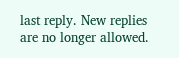last reply. New replies are no longer allowed.